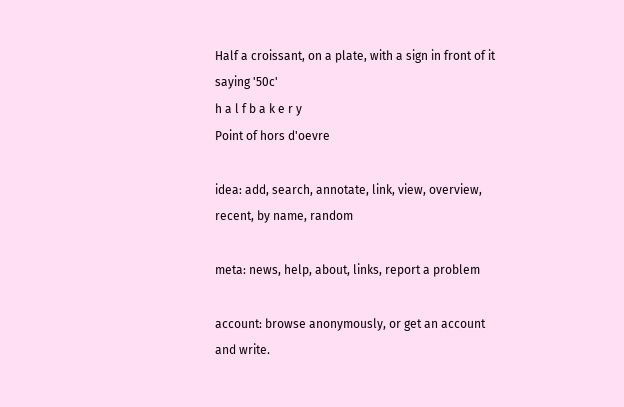Half a croissant, on a plate, with a sign in front of it saying '50c'
h a l f b a k e r y
Point of hors d'oevre

idea: add, search, annotate, link, view, overview, recent, by name, random

meta: news, help, about, links, report a problem

account: browse anonymously, or get an account and write.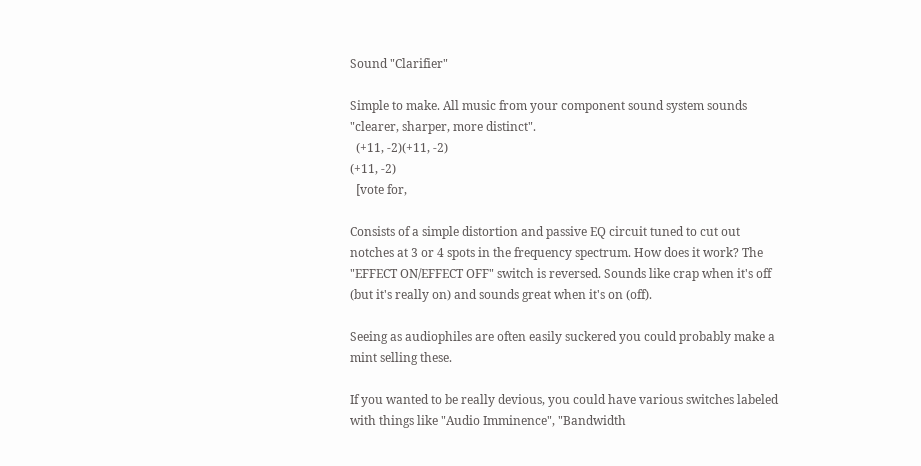Sound "Clarifier"

Simple to make. All music from your component sound system sounds "clearer, sharper, more distinct".
  (+11, -2)(+11, -2)
(+11, -2)
  [vote for,

Consists of a simple distortion and passive EQ circuit tuned to cut out notches at 3 or 4 spots in the frequency spectrum. How does it work? The "EFFECT ON/EFFECT OFF" switch is reversed. Sounds like crap when it's off (but it's really on) and sounds great when it's on (off).

Seeing as audiophiles are often easily suckered you could probably make a mint selling these.

If you wanted to be really devious, you could have various switches labeled with things like "Audio Imminence", "Bandwidth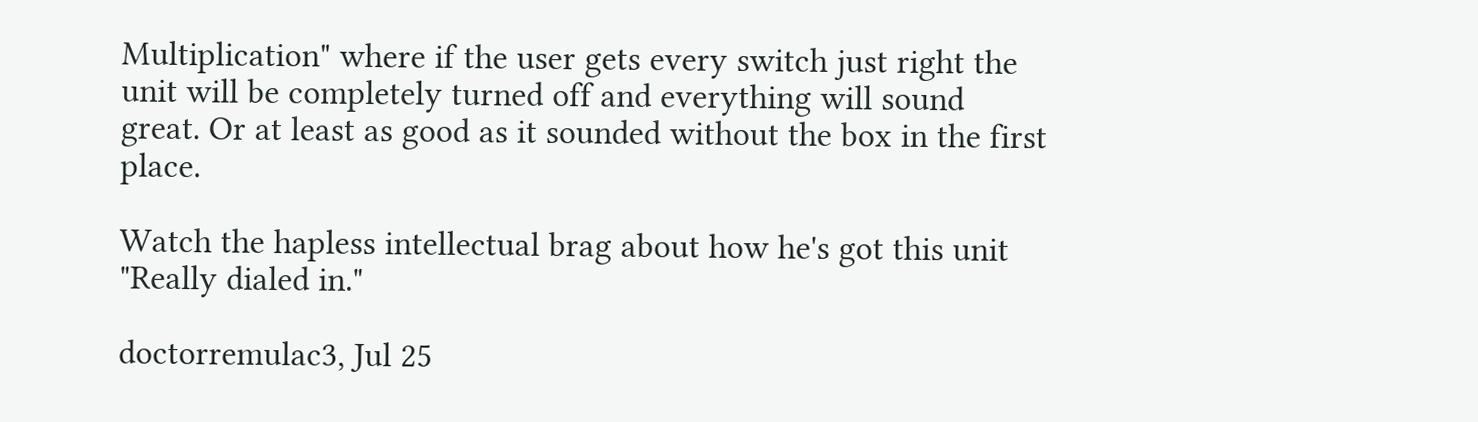Multiplication" where if the user gets every switch just right the unit will be completely turned off and everything will sound great. Or at least as good as it sounded without the box in the first place.

Watch the hapless intellectual brag about how he's got this unit "Really dialed in."

doctorremulac3, Jul 25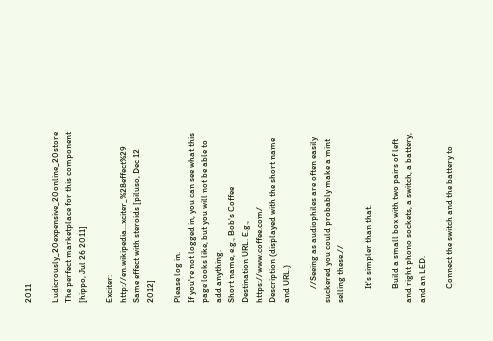2011

Ludicrously_20expensive_20online_20store The perfect marketplace for this component [hippo, Jul 26 2011]

Exciter: http://en.wikipedia...xciter_%28effect%29
Same effect with steroids [piluso, Dec 12 2012]

Please log in.
If you're not logged in, you can see what this page looks like, but you will not be able to add anything.
Short name, e.g., Bob's Coffee
Destination URL. E.g., https://www.coffee.com/
Description (displayed with the short name and URL.)

       //Seeing as audiophiles are often easily suckered you could probably make a mint selling these.//

       It's simpler than that.

       Build a small box with two pairs of left and right phono sockets, a switch, a battery, and an LED.

       Connect the switch and the battery to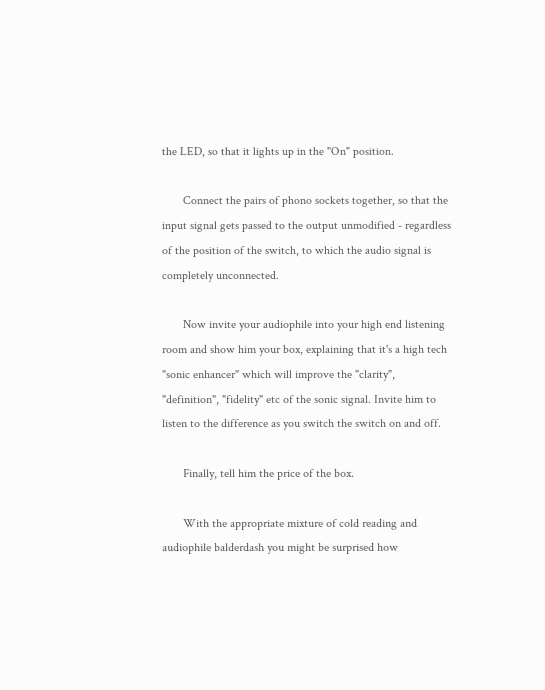the LED, so that it lights up in the "On" position.

       Connect the pairs of phono sockets together, so that the input signal gets passed to the output unmodified - regardless of the position of the switch, to which the audio signal is completely unconnected.

       Now invite your audiophile into your high end listening room and show him your box, explaining that it's a high tech "sonic enhancer" which will improve the "clarity", "definition", "fidelity" etc of the sonic signal. Invite him to listen to the difference as you switch the switch on and off.

       Finally, tell him the price of the box.

       With the appropriate mixture of cold reading and audiophile balderdash you might be surprised how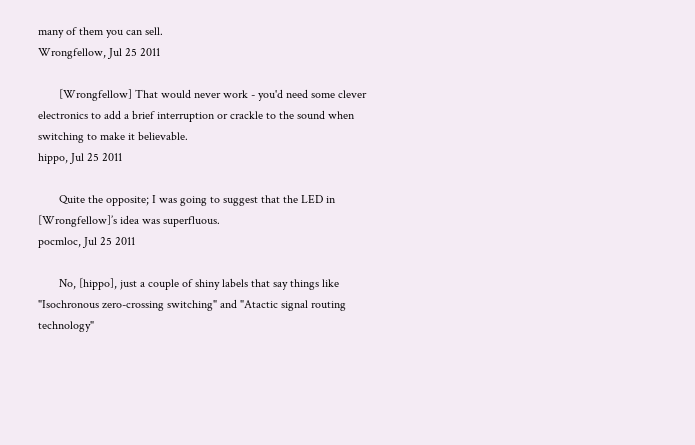many of them you can sell.
Wrongfellow, Jul 25 2011

       [Wrongfellow] That would never work - you'd need some clever electronics to add a brief interruption or crackle to the sound when switching to make it believable.
hippo, Jul 25 2011

       Quite the opposite; I was going to suggest that the LED in [Wrongfellow]’s idea was superfluous.
pocmloc, Jul 25 2011

       No, [hippo], just a couple of shiny labels that say things like "Isochronous zero-crossing switching" and "Atactic signal routing technology"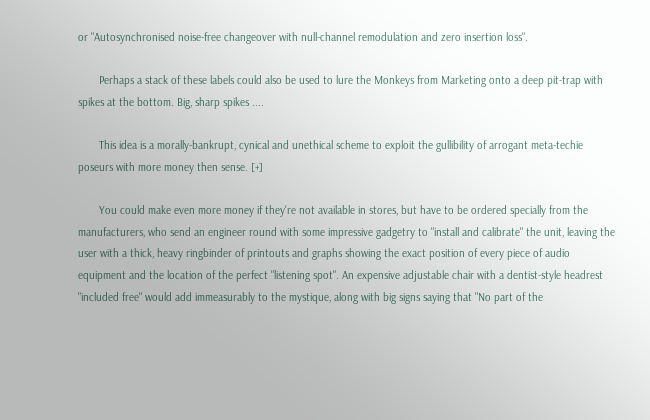or "Autosynchronised noise-free changeover with null-channel remodulation and zero insertion loss".

       Perhaps a stack of these labels could also be used to lure the Monkeys from Marketing onto a deep pit-trap with spikes at the bottom. Big, sharp spikes ....

       This idea is a morally-bankrupt, cynical and unethical scheme to exploit the gullibility of arrogant meta-techie poseurs with more money then sense. [+]

       You could make even more money if they're not available in stores, but have to be ordered specially from the manufacturers, who send an engineer round with some impressive gadgetry to "install and calibrate" the unit, leaving the user with a thick, heavy ringbinder of printouts and graphs showing the exact position of every piece of audio equipment and the location of the perfect "listening spot". An expensive adjustable chair with a dentist-style headrest "included free" would add immeasurably to the mystique, along with big signs saying that "No part of the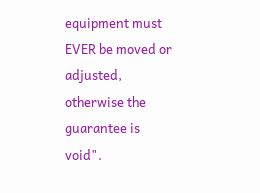equipment must EVER be moved or adjusted, otherwise the guarantee is void".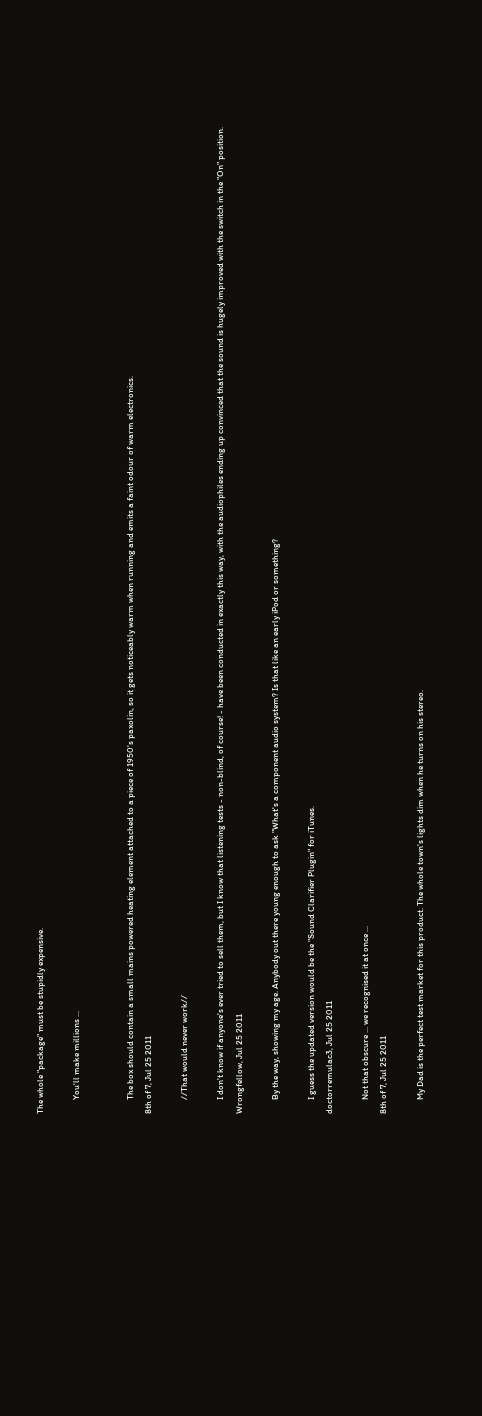The whole "package" must be stupidly expensive.

       You'll make millions ...


       The box should contain a small mains powered heating element attached to a piece of 1950's paxolin, so it gets noticeably warm when running and emits a faint odour of warm electronics.
8th of 7, Jul 25 2011

       //That would never work//

       I don't know if anyone's ever tried to sell them, but I know that listening tests - non-blind, of course! - have been conducted in exactly this way, with the audiophiles ending up convinced that the sound is hugely improved with the switch in the "On" position.
Wrongfellow, Jul 25 2011

       By the way, showing my age. Anybody out there young enough to ask "What's a component audio system? Is that like an early iPod or something?

       I guess the updated version would be the "Sound Clarifier Plugin" for iTunes.
doctorremulac3, Jul 25 2011

       Not that obscure ... we recognised it at once ...
8th of 7, Jul 25 2011

       My Dad is the perfect test market for this product. The whole town's lights dim when he turns on his stereo.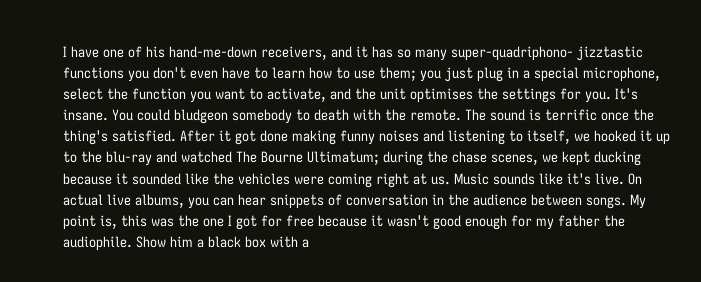I have one of his hand-me-down receivers, and it has so many super-quadriphono- jizztastic functions you don't even have to learn how to use them; you just plug in a special microphone, select the function you want to activate, and the unit optimises the settings for you. It's insane. You could bludgeon somebody to death with the remote. The sound is terrific once the thing's satisfied. After it got done making funny noises and listening to itself, we hooked it up to the blu-ray and watched The Bourne Ultimatum; during the chase scenes, we kept ducking because it sounded like the vehicles were coming right at us. Music sounds like it's live. On actual live albums, you can hear snippets of conversation in the audience between songs. My point is, this was the one I got for free because it wasn't good enough for my father the audiophile. Show him a black box with a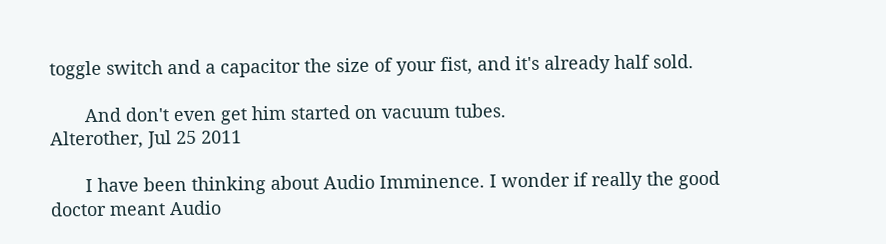toggle switch and a capacitor the size of your fist, and it's already half sold.

       And don't even get him started on vacuum tubes.
Alterother, Jul 25 2011

       I have been thinking about Audio Imminence. I wonder if really the good doctor meant Audio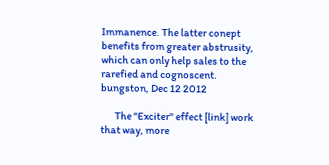Immanence. The latter conept benefits from greater abstrusity, which can only help sales to the rarefied and cognoscent.
bungston, Dec 12 2012

       The "Exciter" effect [link] work that way, more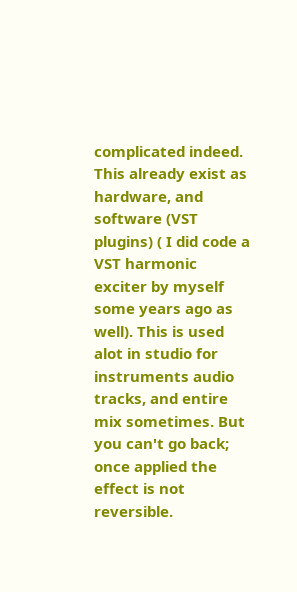complicated indeed. This already exist as hardware, and software (VST plugins) ( I did code a VST harmonic exciter by myself some years ago as well). This is used alot in studio for instruments audio tracks, and entire mix sometimes. But you can't go back; once applied the effect is not reversible.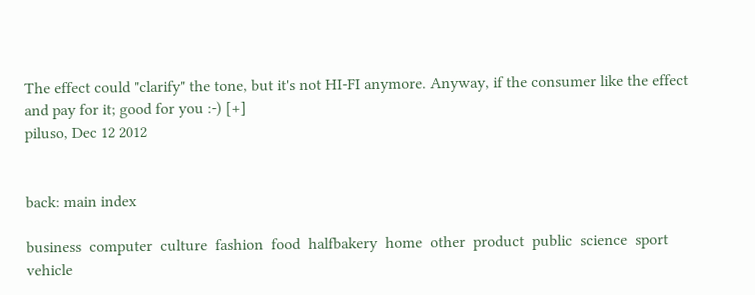The effect could "clarify" the tone, but it's not HI-FI anymore. Anyway, if the consumer like the effect and pay for it; good for you :-) [+]
piluso, Dec 12 2012


back: main index

business  computer  culture  fashion  food  halfbakery  home  other  product  public  science  sport  vehicle